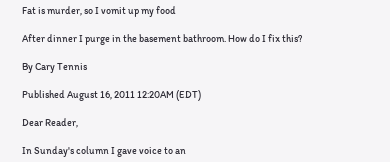Fat is murder, so I vomit up my food

After dinner I purge in the basement bathroom. How do I fix this?

By Cary Tennis

Published August 16, 2011 12:20AM (EDT)

Dear Reader,

In Sunday's column I gave voice to an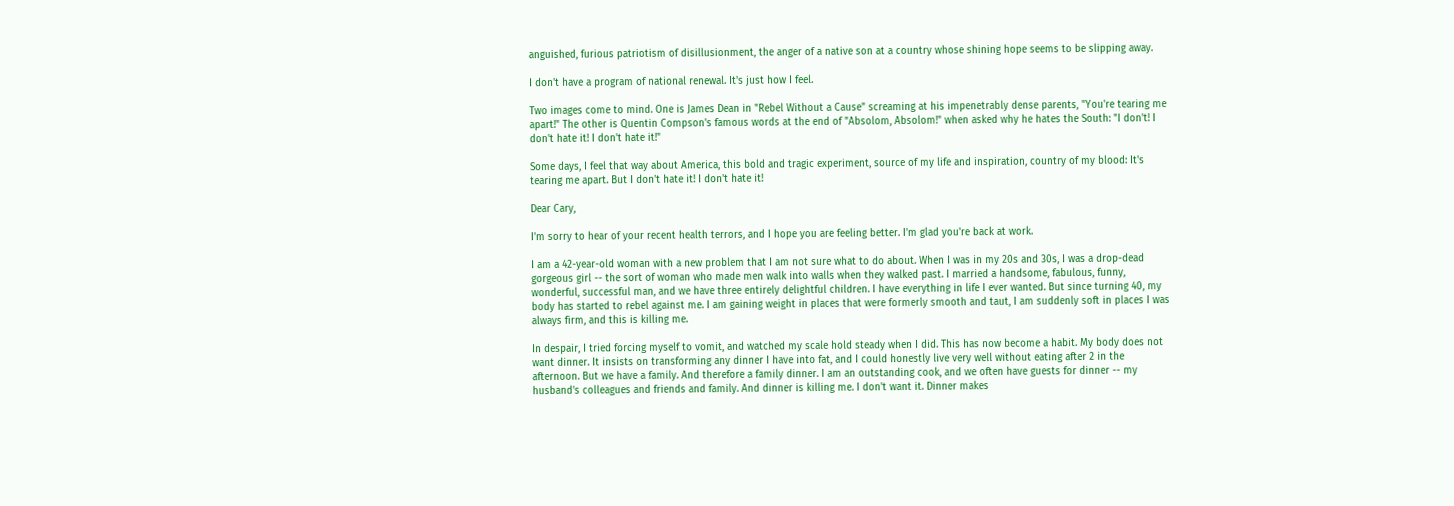anguished, furious patriotism of disillusionment, the anger of a native son at a country whose shining hope seems to be slipping away.

I don't have a program of national renewal. It's just how I feel.

Two images come to mind. One is James Dean in "Rebel Without a Cause" screaming at his impenetrably dense parents, "You're tearing me apart!" The other is Quentin Compson's famous words at the end of "Absolom, Absolom!" when asked why he hates the South: "I don't! I don't hate it! I don't hate it!"

Some days, I feel that way about America, this bold and tragic experiment, source of my life and inspiration, country of my blood: It's tearing me apart. But I don't hate it! I don't hate it!

Dear Cary,

I'm sorry to hear of your recent health terrors, and I hope you are feeling better. I'm glad you're back at work.

I am a 42-year-old woman with a new problem that I am not sure what to do about. When I was in my 20s and 30s, I was a drop-dead gorgeous girl -- the sort of woman who made men walk into walls when they walked past. I married a handsome, fabulous, funny, wonderful, successful man, and we have three entirely delightful children. I have everything in life I ever wanted. But since turning 40, my body has started to rebel against me. I am gaining weight in places that were formerly smooth and taut, I am suddenly soft in places I was always firm, and this is killing me.

In despair, I tried forcing myself to vomit, and watched my scale hold steady when I did. This has now become a habit. My body does not want dinner. It insists on transforming any dinner I have into fat, and I could honestly live very well without eating after 2 in the afternoon. But we have a family. And therefore a family dinner. I am an outstanding cook, and we often have guests for dinner -- my husband's colleagues and friends and family. And dinner is killing me. I don't want it. Dinner makes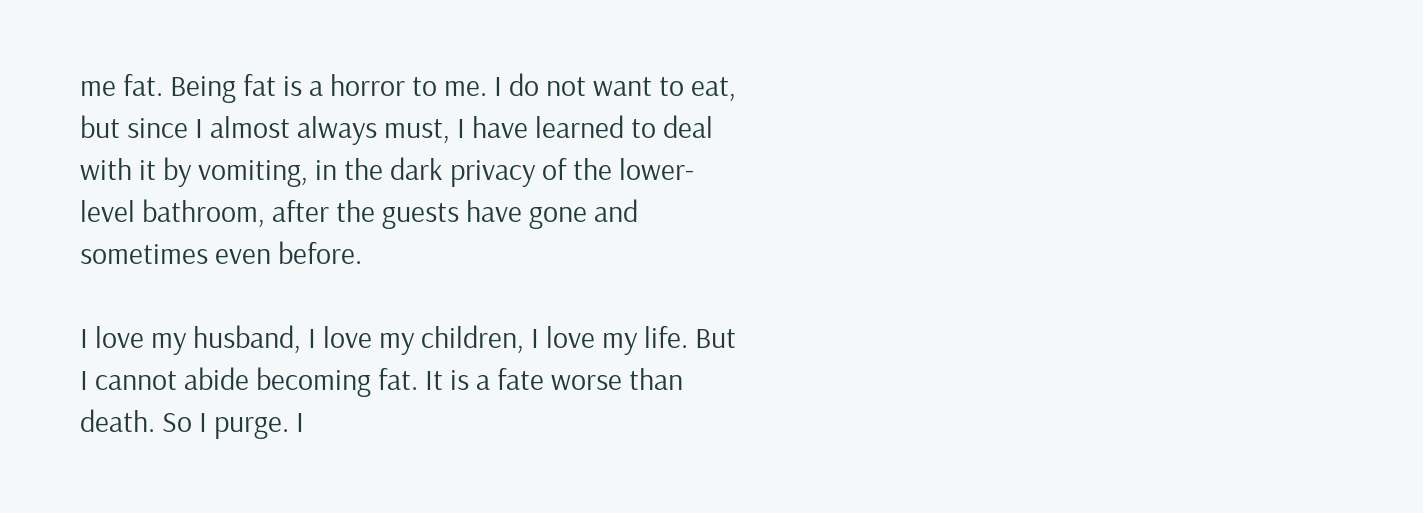me fat. Being fat is a horror to me. I do not want to eat, but since I almost always must, I have learned to deal with it by vomiting, in the dark privacy of the lower-level bathroom, after the guests have gone and sometimes even before.

I love my husband, I love my children, I love my life. But I cannot abide becoming fat. It is a fate worse than death. So I purge. I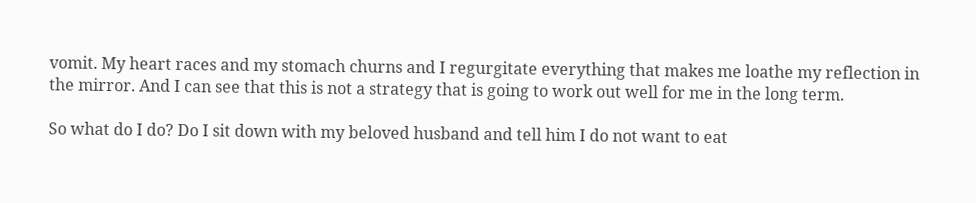vomit. My heart races and my stomach churns and I regurgitate everything that makes me loathe my reflection in the mirror. And I can see that this is not a strategy that is going to work out well for me in the long term.

So what do I do? Do I sit down with my beloved husband and tell him I do not want to eat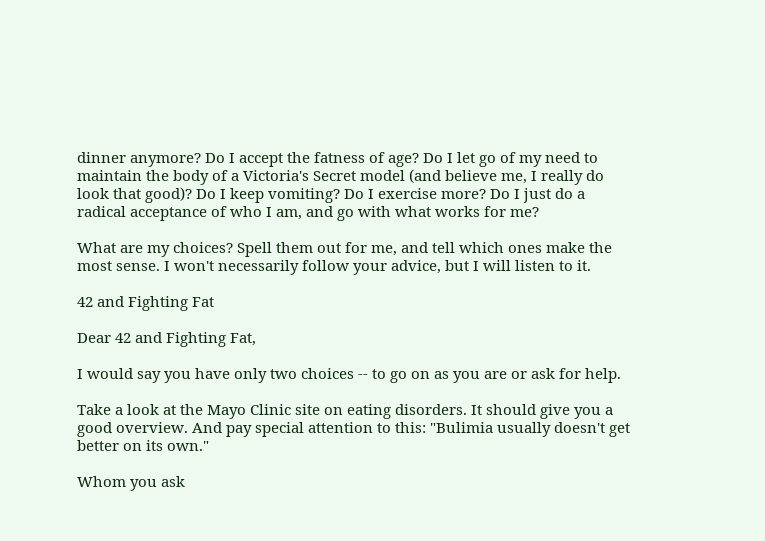dinner anymore? Do I accept the fatness of age? Do I let go of my need to maintain the body of a Victoria's Secret model (and believe me, I really do look that good)? Do I keep vomiting? Do I exercise more? Do I just do a radical acceptance of who I am, and go with what works for me?

What are my choices? Spell them out for me, and tell which ones make the most sense. I won't necessarily follow your advice, but I will listen to it.

42 and Fighting Fat

Dear 42 and Fighting Fat,

I would say you have only two choices -- to go on as you are or ask for help.

Take a look at the Mayo Clinic site on eating disorders. It should give you a good overview. And pay special attention to this: "Bulimia usually doesn't get better on its own."

Whom you ask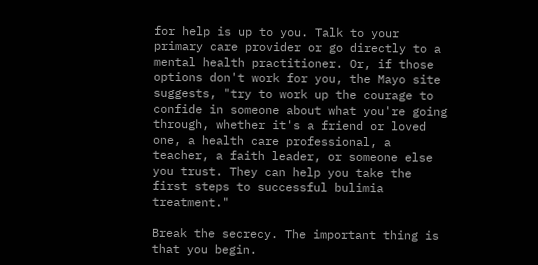for help is up to you. Talk to your primary care provider or go directly to a mental health practitioner. Or, if those options don't work for you, the Mayo site suggests, "try to work up the courage to confide in someone about what you're going through, whether it's a friend or loved one, a health care professional, a teacher, a faith leader, or someone else you trust. They can help you take the first steps to successful bulimia treatment."

Break the secrecy. The important thing is that you begin.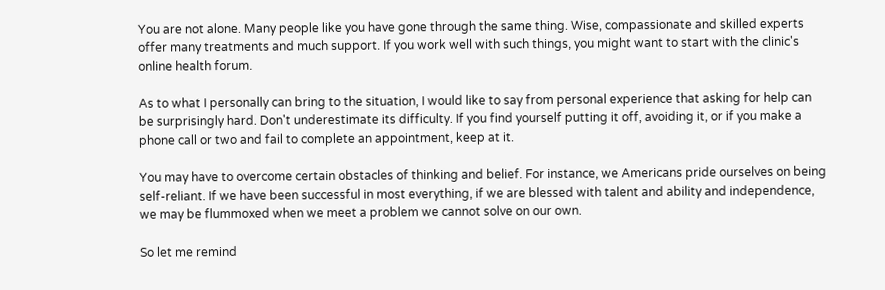You are not alone. Many people like you have gone through the same thing. Wise, compassionate and skilled experts offer many treatments and much support. If you work well with such things, you might want to start with the clinic's online health forum.

As to what I personally can bring to the situation, I would like to say from personal experience that asking for help can be surprisingly hard. Don't underestimate its difficulty. If you find yourself putting it off, avoiding it, or if you make a phone call or two and fail to complete an appointment, keep at it.

You may have to overcome certain obstacles of thinking and belief. For instance, we Americans pride ourselves on being self-reliant. If we have been successful in most everything, if we are blessed with talent and ability and independence, we may be flummoxed when we meet a problem we cannot solve on our own.

So let me remind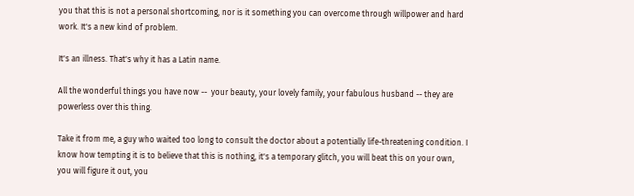you that this is not a personal shortcoming, nor is it something you can overcome through willpower and hard work. It's a new kind of problem.

It's an illness. That's why it has a Latin name.

All the wonderful things you have now --  your beauty, your lovely family, your fabulous husband -- they are powerless over this thing.

Take it from me, a guy who waited too long to consult the doctor about a potentially life-threatening condition. I know how tempting it is to believe that this is nothing, it's a temporary glitch, you will beat this on your own, you will figure it out, you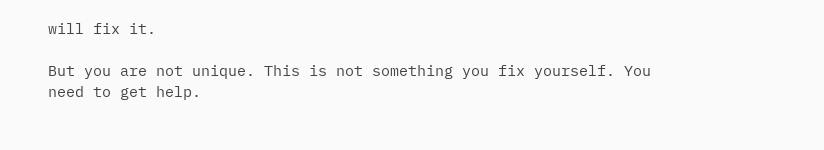will fix it.

But you are not unique. This is not something you fix yourself. You need to get help.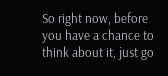So right now, before you have a chance to think about it, just go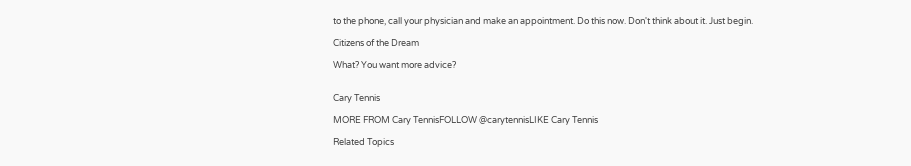to the phone, call your physician and make an appointment. Do this now. Don't think about it. Just begin.

Citizens of the Dream

What? You want more advice?


Cary Tennis

MORE FROM Cary TennisFOLLOW @carytennisLIKE Cary Tennis

Related Topics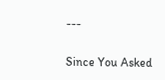---

Since You Asked